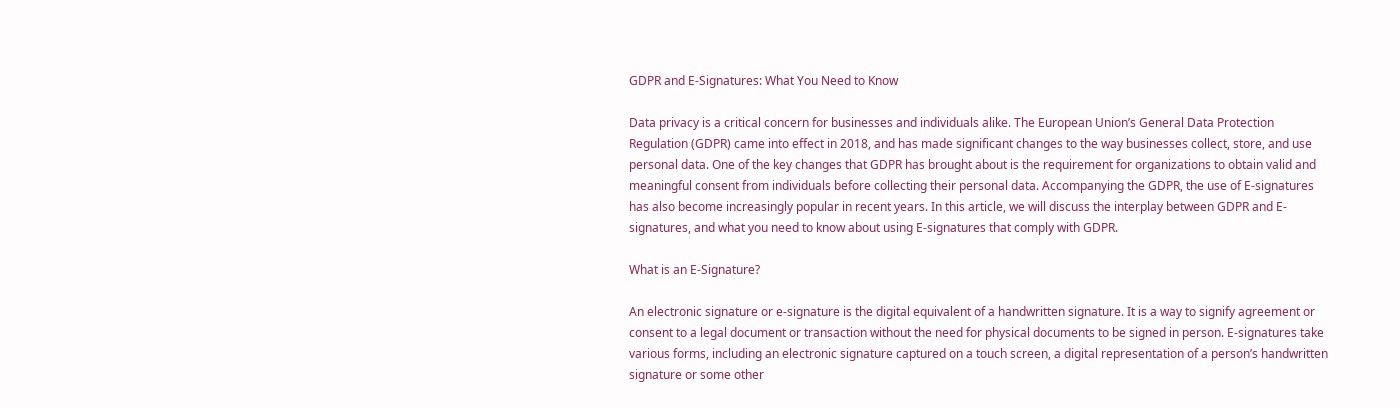GDPR and E-Signatures: What You Need to Know

Data privacy is a critical concern for businesses and individuals alike. The European Union’s General Data Protection Regulation (GDPR) came into effect in 2018, and has made significant changes to the way businesses collect, store, and use personal data. One of the key changes that GDPR has brought about is the requirement for organizations to obtain valid and meaningful consent from individuals before collecting their personal data. Accompanying the GDPR, the use of E-signatures has also become increasingly popular in recent years. In this article, we will discuss the interplay between GDPR and E-signatures, and what you need to know about using E-signatures that comply with GDPR.

What is an E-Signature?

An electronic signature or e-signature is the digital equivalent of a handwritten signature. It is a way to signify agreement or consent to a legal document or transaction without the need for physical documents to be signed in person. E-signatures take various forms, including an electronic signature captured on a touch screen, a digital representation of a person’s handwritten signature or some other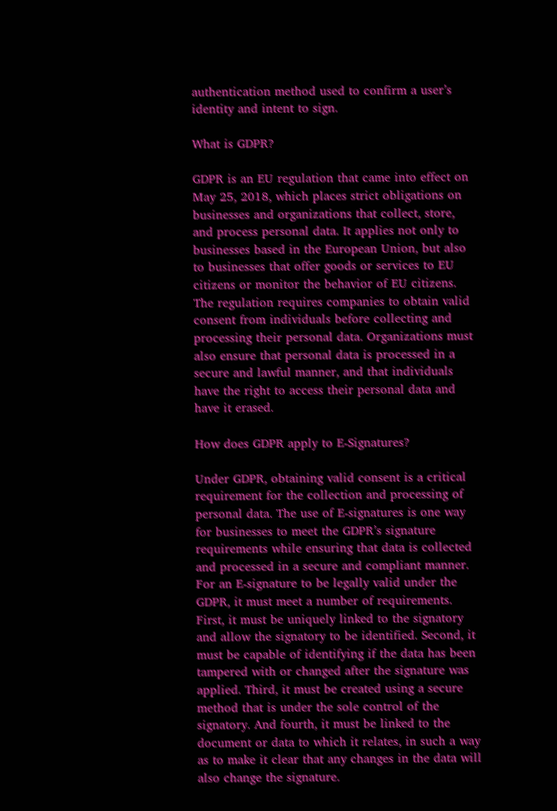authentication method used to confirm a user’s identity and intent to sign.

What is GDPR?

GDPR is an EU regulation that came into effect on May 25, 2018, which places strict obligations on businesses and organizations that collect, store, and process personal data. It applies not only to businesses based in the European Union, but also to businesses that offer goods or services to EU citizens or monitor the behavior of EU citizens. The regulation requires companies to obtain valid consent from individuals before collecting and processing their personal data. Organizations must also ensure that personal data is processed in a secure and lawful manner, and that individuals have the right to access their personal data and have it erased.

How does GDPR apply to E-Signatures?

Under GDPR, obtaining valid consent is a critical requirement for the collection and processing of personal data. The use of E-signatures is one way for businesses to meet the GDPR’s signature requirements while ensuring that data is collected and processed in a secure and compliant manner. For an E-signature to be legally valid under the GDPR, it must meet a number of requirements. First, it must be uniquely linked to the signatory and allow the signatory to be identified. Second, it must be capable of identifying if the data has been tampered with or changed after the signature was applied. Third, it must be created using a secure method that is under the sole control of the signatory. And fourth, it must be linked to the document or data to which it relates, in such a way as to make it clear that any changes in the data will also change the signature.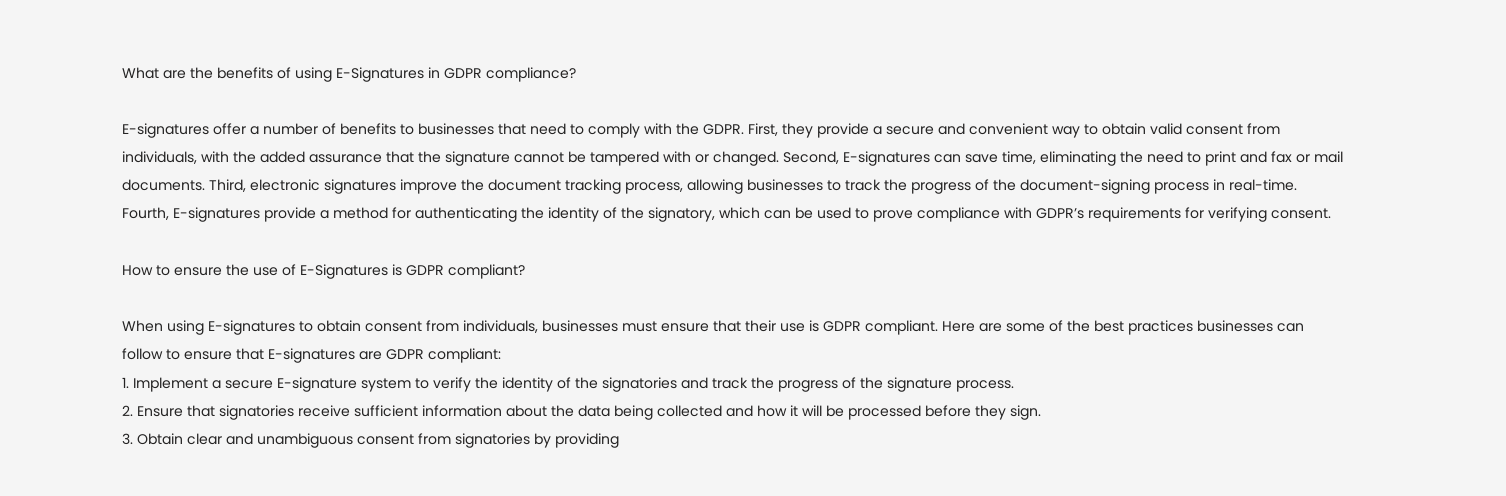What are the benefits of using E-Signatures in GDPR compliance?

E-signatures offer a number of benefits to businesses that need to comply with the GDPR. First, they provide a secure and convenient way to obtain valid consent from individuals, with the added assurance that the signature cannot be tampered with or changed. Second, E-signatures can save time, eliminating the need to print and fax or mail documents. Third, electronic signatures improve the document tracking process, allowing businesses to track the progress of the document-signing process in real-time. Fourth, E-signatures provide a method for authenticating the identity of the signatory, which can be used to prove compliance with GDPR’s requirements for verifying consent.

How to ensure the use of E-Signatures is GDPR compliant?

When using E-signatures to obtain consent from individuals, businesses must ensure that their use is GDPR compliant. Here are some of the best practices businesses can follow to ensure that E-signatures are GDPR compliant:
1. Implement a secure E-signature system to verify the identity of the signatories and track the progress of the signature process.
2. Ensure that signatories receive sufficient information about the data being collected and how it will be processed before they sign.
3. Obtain clear and unambiguous consent from signatories by providing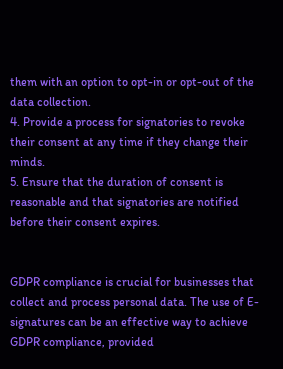them with an option to opt-in or opt-out of the data collection.
4. Provide a process for signatories to revoke their consent at any time if they change their minds.
5. Ensure that the duration of consent is reasonable and that signatories are notified before their consent expires.


GDPR compliance is crucial for businesses that collect and process personal data. The use of E-signatures can be an effective way to achieve GDPR compliance, provided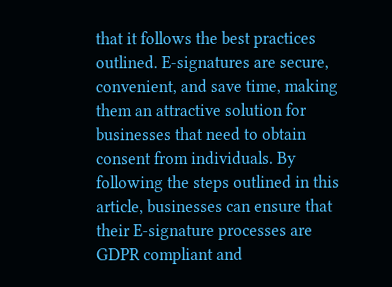that it follows the best practices outlined. E-signatures are secure, convenient, and save time, making them an attractive solution for businesses that need to obtain consent from individuals. By following the steps outlined in this article, businesses can ensure that their E-signature processes are GDPR compliant and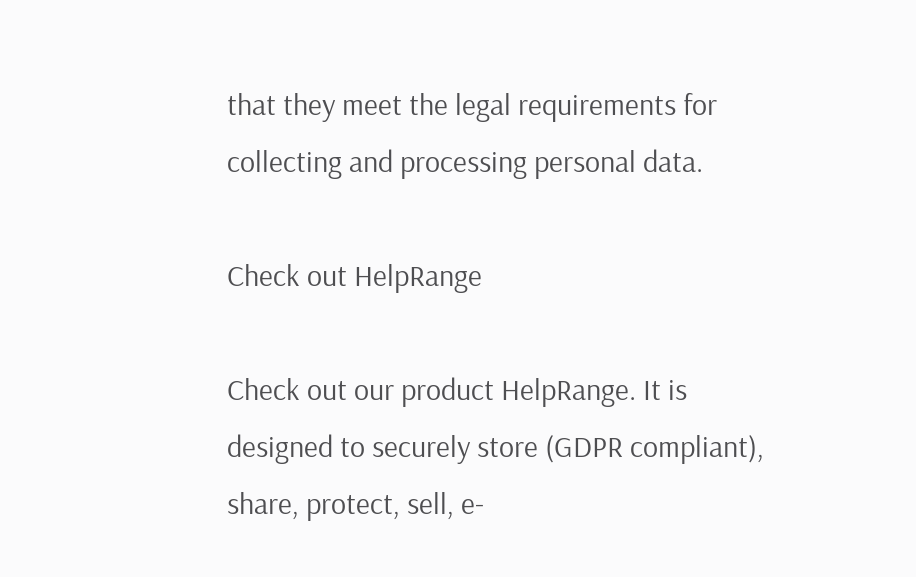that they meet the legal requirements for collecting and processing personal data.

Check out HelpRange

Check out our product HelpRange. It is designed to securely store (GDPR compliant), share, protect, sell, e-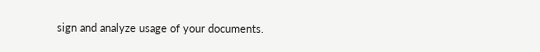sign and analyze usage of your documents.